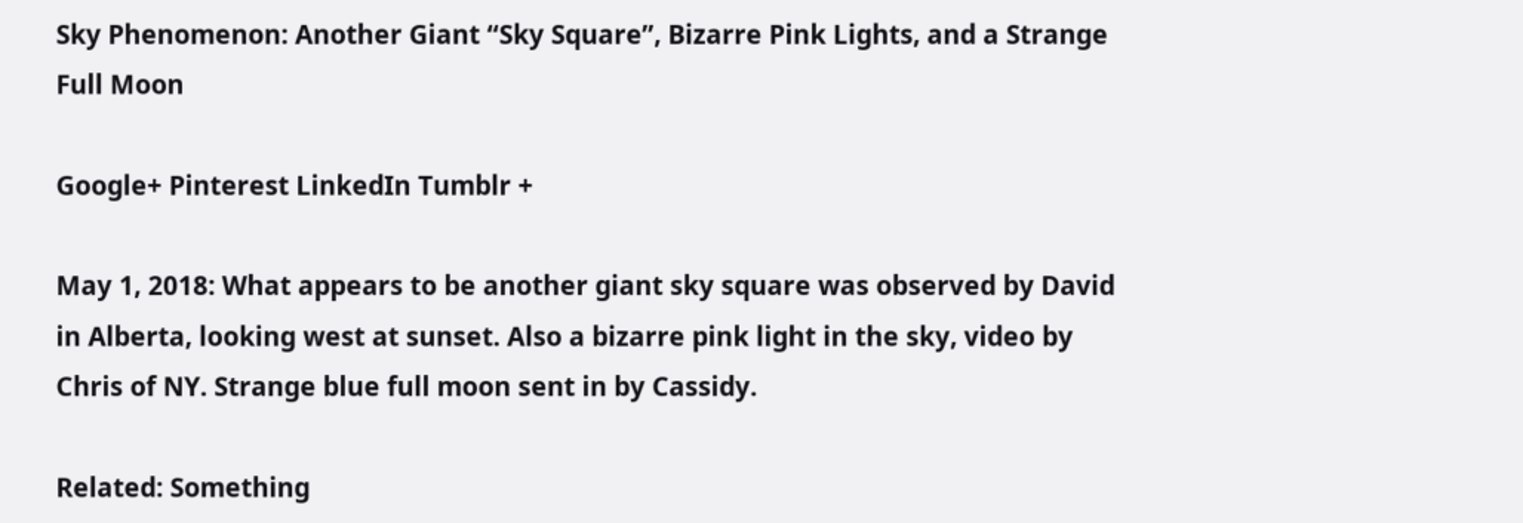Sky Phenomenon: Another Giant “Sky Square”, Bizarre Pink Lights, and a Strange Full Moon

Google+ Pinterest LinkedIn Tumblr +

May 1, 2018: What appears to be another giant sky square was observed by David in Alberta, looking west at sunset. Also a bizarre pink light in the sky, video by Chris of NY. Strange blue full moon sent in by Cassidy.

Related: Something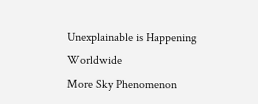Unexplainable is Happening Worldwide
More Sky Phenomenon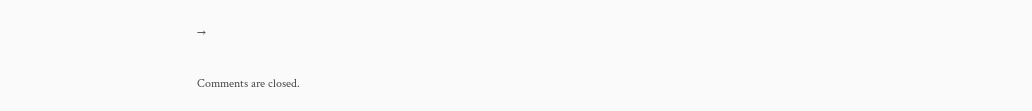→



Comments are closed.